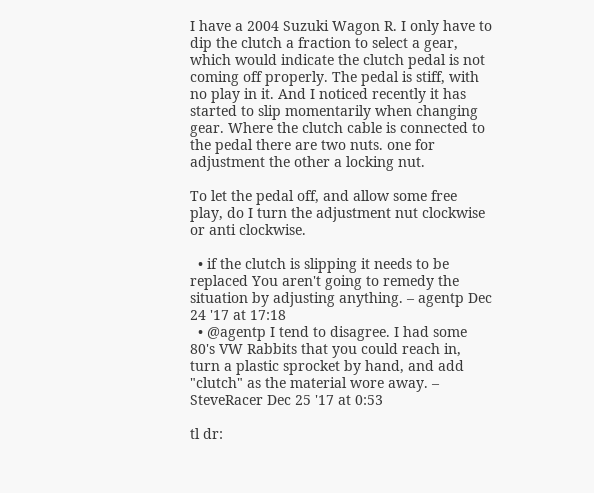I have a 2004 Suzuki Wagon R. I only have to dip the clutch a fraction to select a gear, which would indicate the clutch pedal is not coming off properly. The pedal is stiff, with no play in it. And I noticed recently it has started to slip momentarily when changing gear. Where the clutch cable is connected to the pedal there are two nuts. one for adjustment the other a locking nut.

To let the pedal off, and allow some free play, do I turn the adjustment nut clockwise or anti clockwise.

  • if the clutch is slipping it needs to be replaced You aren't going to remedy the situation by adjusting anything. – agentp Dec 24 '17 at 17:18
  • @agentp I tend to disagree. I had some 80's VW Rabbits that you could reach in, turn a plastic sprocket by hand, and add "clutch" as the material wore away. – SteveRacer Dec 25 '17 at 0:53

tl dr: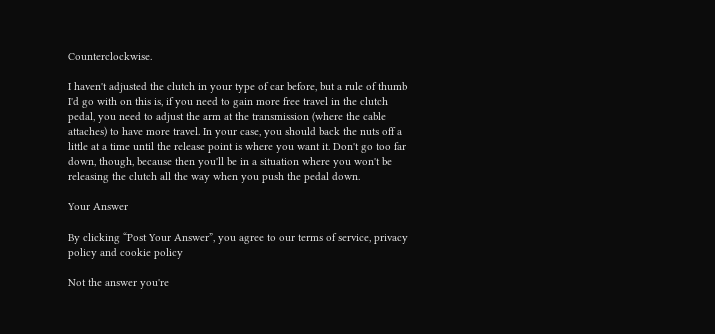Counterclockwise.

I haven't adjusted the clutch in your type of car before, but a rule of thumb I'd go with on this is, if you need to gain more free travel in the clutch pedal, you need to adjust the arm at the transmission (where the cable attaches) to have more travel. In your case, you should back the nuts off a little at a time until the release point is where you want it. Don't go too far down, though, because then you'll be in a situation where you won't be releasing the clutch all the way when you push the pedal down.

Your Answer

By clicking “Post Your Answer”, you agree to our terms of service, privacy policy and cookie policy

Not the answer you're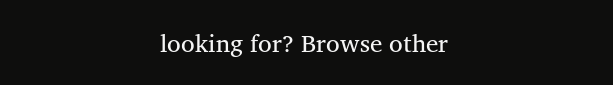looking for? Browse other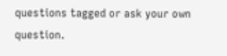questions tagged or ask your own question.